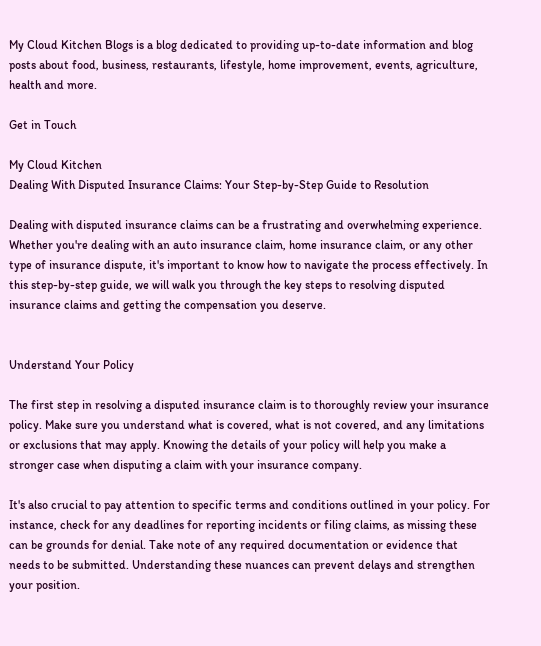My Cloud Kitchen Blogs is a blog dedicated to providing up-to-date information and blog posts about food, business, restaurants, lifestyle, home improvement, events, agriculture, health and more.

Get in Touch

My Cloud Kitchen
Dealing With Disputed Insurance Claims: Your Step-by-Step Guide to Resolution

Dealing with disputed insurance claims can be a frustrating and overwhelming experience. Whether you're dealing with an auto insurance claim, home insurance claim, or any other type of insurance dispute, it's important to know how to navigate the process effectively. In this step-by-step guide, we will walk you through the key steps to resolving disputed insurance claims and getting the compensation you deserve.


Understand Your Policy

The first step in resolving a disputed insurance claim is to thoroughly review your insurance policy. Make sure you understand what is covered, what is not covered, and any limitations or exclusions that may apply. Knowing the details of your policy will help you make a stronger case when disputing a claim with your insurance company.

It's also crucial to pay attention to specific terms and conditions outlined in your policy. For instance, check for any deadlines for reporting incidents or filing claims, as missing these can be grounds for denial. Take note of any required documentation or evidence that needs to be submitted. Understanding these nuances can prevent delays and strengthen your position.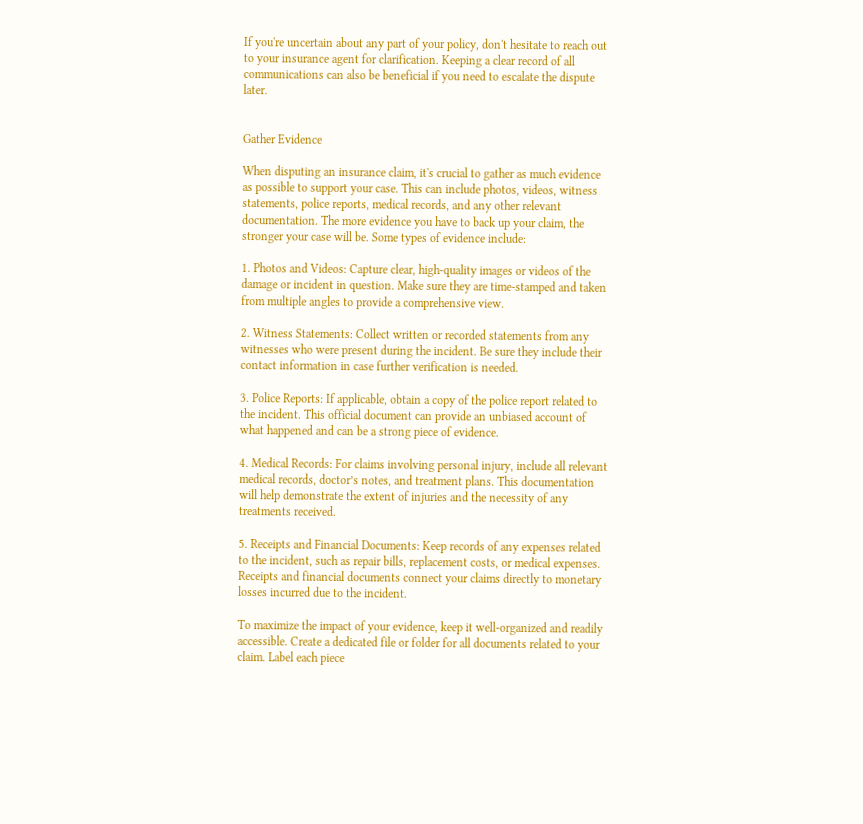If you're uncertain about any part of your policy, don't hesitate to reach out to your insurance agent for clarification. Keeping a clear record of all communications can also be beneficial if you need to escalate the dispute later.


Gather Evidence

When disputing an insurance claim, it's crucial to gather as much evidence as possible to support your case. This can include photos, videos, witness statements, police reports, medical records, and any other relevant documentation. The more evidence you have to back up your claim, the stronger your case will be. Some types of evidence include:

1. Photos and Videos: Capture clear, high-quality images or videos of the damage or incident in question. Make sure they are time-stamped and taken from multiple angles to provide a comprehensive view.

2. Witness Statements: Collect written or recorded statements from any witnesses who were present during the incident. Be sure they include their contact information in case further verification is needed.

3. Police Reports: If applicable, obtain a copy of the police report related to the incident. This official document can provide an unbiased account of what happened and can be a strong piece of evidence.

4. Medical Records: For claims involving personal injury, include all relevant medical records, doctor’s notes, and treatment plans. This documentation will help demonstrate the extent of injuries and the necessity of any treatments received.

5. Receipts and Financial Documents: Keep records of any expenses related to the incident, such as repair bills, replacement costs, or medical expenses. Receipts and financial documents connect your claims directly to monetary losses incurred due to the incident.

To maximize the impact of your evidence, keep it well-organized and readily accessible. Create a dedicated file or folder for all documents related to your claim. Label each piece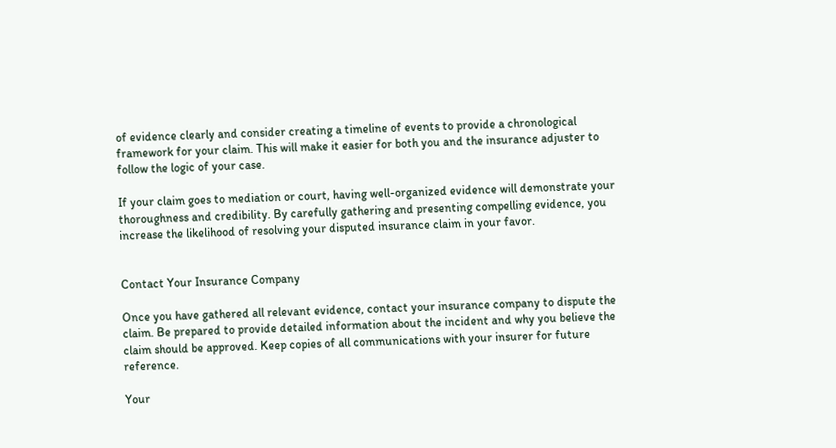of evidence clearly and consider creating a timeline of events to provide a chronological framework for your claim. This will make it easier for both you and the insurance adjuster to follow the logic of your case.

If your claim goes to mediation or court, having well-organized evidence will demonstrate your thoroughness and credibility. By carefully gathering and presenting compelling evidence, you increase the likelihood of resolving your disputed insurance claim in your favor.


Contact Your Insurance Company

Once you have gathered all relevant evidence, contact your insurance company to dispute the claim. Be prepared to provide detailed information about the incident and why you believe the claim should be approved. Keep copies of all communications with your insurer for future reference.

Your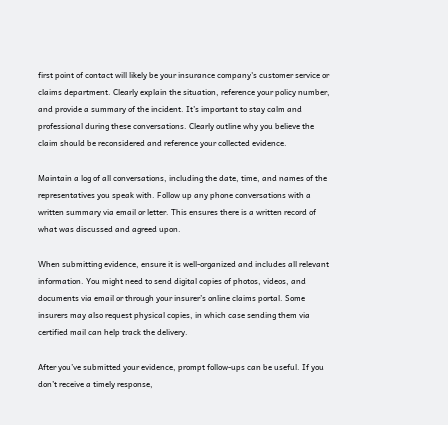first point of contact will likely be your insurance company's customer service or claims department. Clearly explain the situation, reference your policy number, and provide a summary of the incident. It’s important to stay calm and professional during these conversations. Clearly outline why you believe the claim should be reconsidered and reference your collected evidence.

Maintain a log of all conversations, including the date, time, and names of the representatives you speak with. Follow up any phone conversations with a written summary via email or letter. This ensures there is a written record of what was discussed and agreed upon.

When submitting evidence, ensure it is well-organized and includes all relevant information. You might need to send digital copies of photos, videos, and documents via email or through your insurer’s online claims portal. Some insurers may also request physical copies, in which case sending them via certified mail can help track the delivery.

After you’ve submitted your evidence, prompt follow-ups can be useful. If you don’t receive a timely response,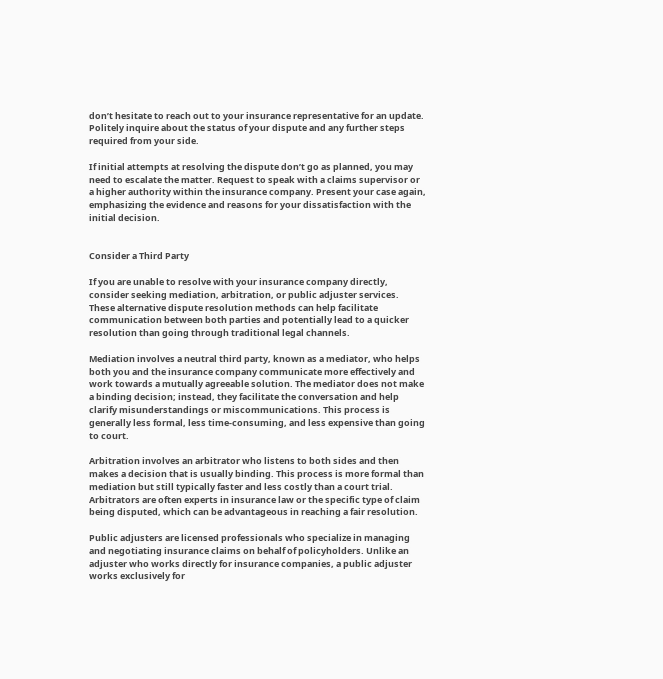don’t hesitate to reach out to your insurance representative for an update. Politely inquire about the status of your dispute and any further steps required from your side.

If initial attempts at resolving the dispute don’t go as planned, you may need to escalate the matter. Request to speak with a claims supervisor or a higher authority within the insurance company. Present your case again, emphasizing the evidence and reasons for your dissatisfaction with the initial decision.


Consider a Third Party

If you are unable to resolve with your insurance company directly, consider seeking mediation, arbitration, or public adjuster services. These alternative dispute resolution methods can help facilitate communication between both parties and potentially lead to a quicker resolution than going through traditional legal channels.

Mediation involves a neutral third party, known as a mediator, who helps both you and the insurance company communicate more effectively and work towards a mutually agreeable solution. The mediator does not make a binding decision; instead, they facilitate the conversation and help clarify misunderstandings or miscommunications. This process is generally less formal, less time-consuming, and less expensive than going to court.

Arbitration involves an arbitrator who listens to both sides and then makes a decision that is usually binding. This process is more formal than mediation but still typically faster and less costly than a court trial. Arbitrators are often experts in insurance law or the specific type of claim being disputed, which can be advantageous in reaching a fair resolution.

Public adjusters are licensed professionals who specialize in managing and negotiating insurance claims on behalf of policyholders. Unlike an adjuster who works directly for insurance companies, a public adjuster works exclusively for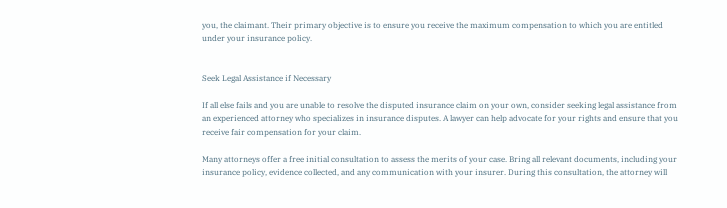you, the claimant. Their primary objective is to ensure you receive the maximum compensation to which you are entitled under your insurance policy.


Seek Legal Assistance if Necessary

If all else fails and you are unable to resolve the disputed insurance claim on your own, consider seeking legal assistance from an experienced attorney who specializes in insurance disputes. A lawyer can help advocate for your rights and ensure that you receive fair compensation for your claim.

Many attorneys offer a free initial consultation to assess the merits of your case. Bring all relevant documents, including your insurance policy, evidence collected, and any communication with your insurer. During this consultation, the attorney will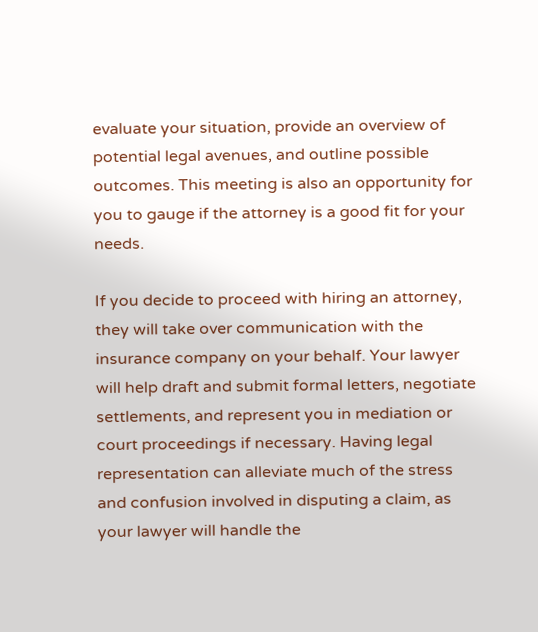evaluate your situation, provide an overview of potential legal avenues, and outline possible outcomes. This meeting is also an opportunity for you to gauge if the attorney is a good fit for your needs.

If you decide to proceed with hiring an attorney, they will take over communication with the insurance company on your behalf. Your lawyer will help draft and submit formal letters, negotiate settlements, and represent you in mediation or court proceedings if necessary. Having legal representation can alleviate much of the stress and confusion involved in disputing a claim, as your lawyer will handle the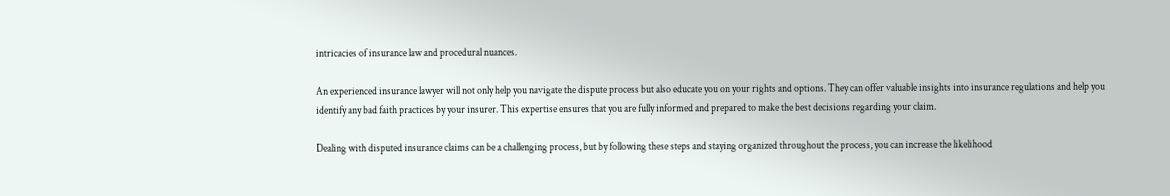intricacies of insurance law and procedural nuances.

An experienced insurance lawyer will not only help you navigate the dispute process but also educate you on your rights and options. They can offer valuable insights into insurance regulations and help you identify any bad faith practices by your insurer. This expertise ensures that you are fully informed and prepared to make the best decisions regarding your claim.

Dealing with disputed insurance claims can be a challenging process, but by following these steps and staying organized throughout the process, you can increase the likelihood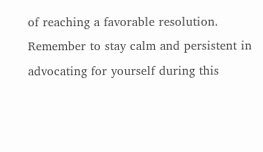of reaching a favorable resolution. Remember to stay calm and persistent in advocating for yourself during this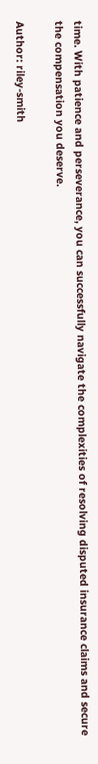time. With patience and perseverance, you can successfully navigate the complexities of resolving disputed insurance claims and secure the compensation you deserve.

Author: riley-smith